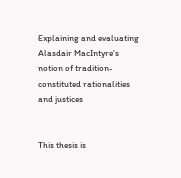Explaining and evaluating Alasdair MacIntyre's notion of tradition-constituted rationalities and justices


This thesis is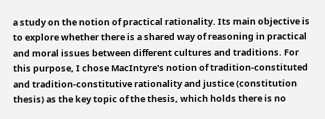a study on the notion of practical rationality. Its main objective is to explore whether there is a shared way of reasoning in practical and moral issues between different cultures and traditions. For this purpose, I chose MacIntyre's notion of tradition-constituted and tradition-constitutive rationality and justice (constitution thesis) as the key topic of the thesis, which holds there is no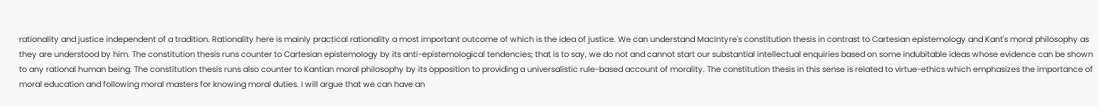rationality and justice independent of a tradition. Rationality here is mainly practical rationality a most important outcome of which is the idea of justice. We can understand MacIntyre's constitution thesis in contrast to Cartesian epistemology and Kant's moral philosophy as they are understood by him. The constitution thesis runs counter to Cartesian epistemology by its anti-epistemological tendencies; that is to say, we do not and cannot start our substantial intellectual enquiries based on some indubitable ideas whose evidence can be shown to any rational human being. The constitution thesis runs also counter to Kantian moral philosophy by its opposition to providing a universalistic rule-based account of morality. The constitution thesis in this sense is related to virtue-ethics which emphasizes the importance of moral education and following moral masters for knowing moral duties. I will argue that we can have an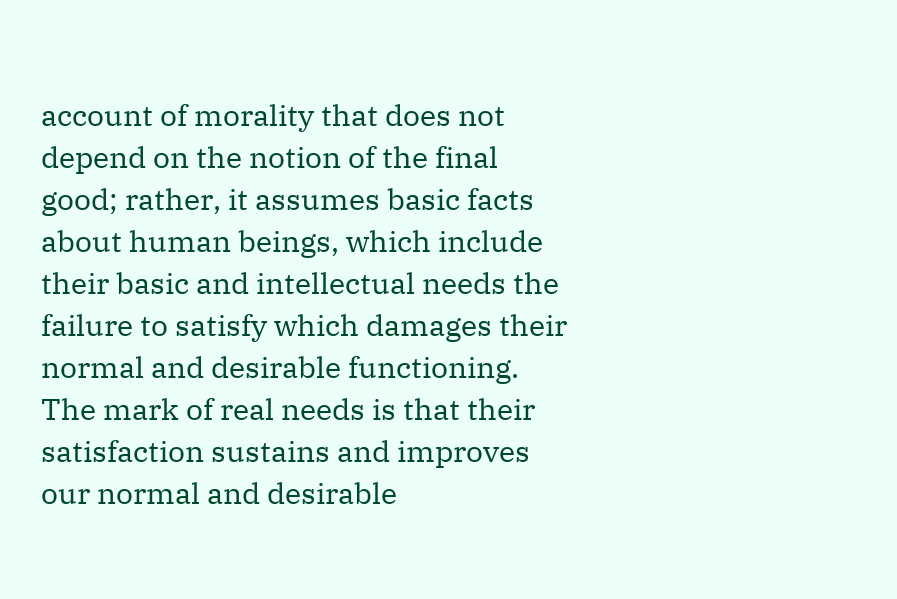account of morality that does not depend on the notion of the final good; rather, it assumes basic facts about human beings, which include their basic and intellectual needs the failure to satisfy which damages their normal and desirable functioning. The mark of real needs is that their satisfaction sustains and improves our normal and desirable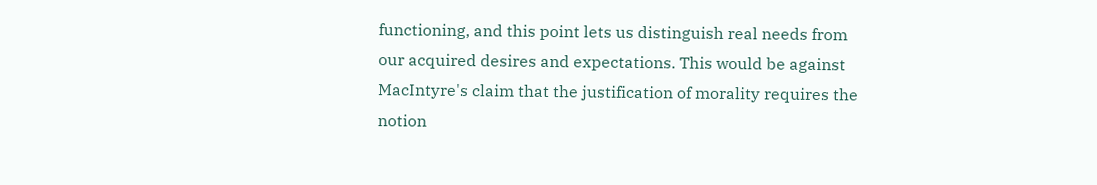functioning, and this point lets us distinguish real needs from our acquired desires and expectations. This would be against MacIntyre's claim that the justification of morality requires the notion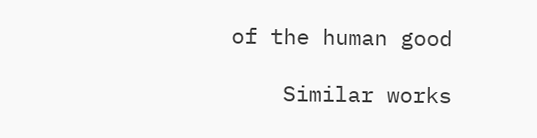of the human good

    Similar works